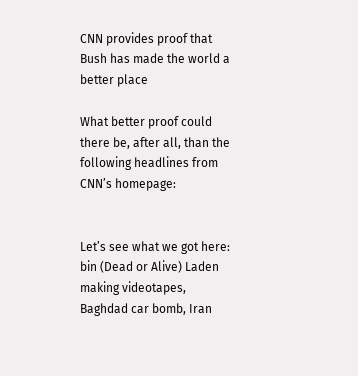CNN provides proof that Bush has made the world a better place

What better proof could there be, after all, than the following headlines from CNN’s homepage:


Let’s see what we got here: bin (Dead or Alive) Laden making videotapes, Baghdad car bomb, Iran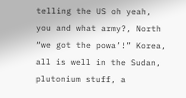telling the US oh yeah, you and what army?, North “we got the powa’!” Korea, all is well in the Sudan, plutonium stuff, a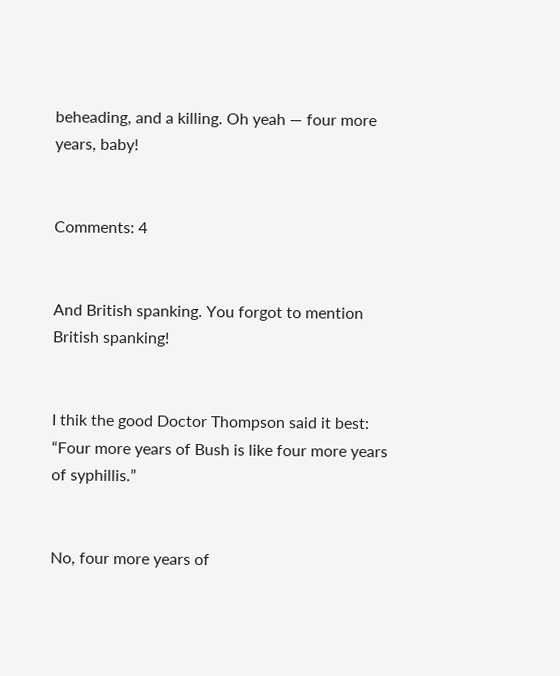beheading, and a killing. Oh yeah — four more years, baby!


Comments: 4


And British spanking. You forgot to mention British spanking!


I thik the good Doctor Thompson said it best: “Four more years of Bush is like four more years of syphillis.”


No, four more years of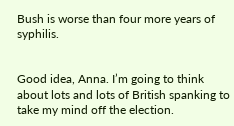Bush is worse than four more years of syphilis.


Good idea, Anna. I’m going to think about lots and lots of British spanking to take my mind off the election.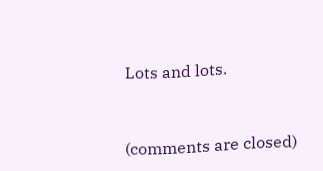Lots and lots.


(comments are closed)